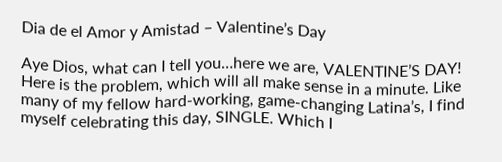Dia de el Amor y Amistad – Valentine’s Day

Aye Dios, what can I tell you…here we are, VALENTINE’S DAY! Here is the problem, which will all make sense in a minute. Like many of my fellow hard-working, game-changing Latina’s, I find myself celebrating this day, SINGLE. Which I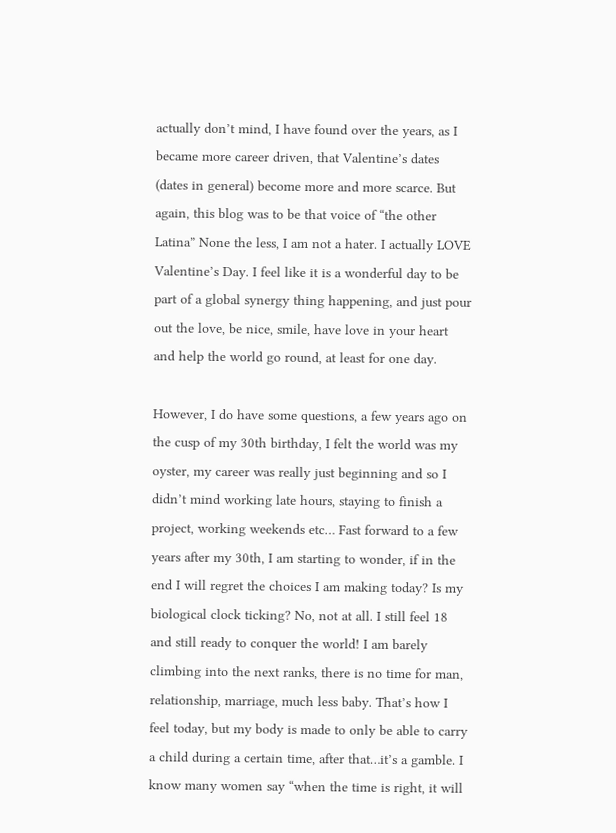actually don’t mind, I have found over the years, as I became more career driven, that Valentine’s dates (dates in general) become more and more scarce. But again, this blog was to be that voice of “the other Latina” None the less, I am not a hater. I actually LOVE Valentine’s Day. I feel like it is a wonderful day to be part of a global synergy thing happening, and just pour out the love, be nice, smile, have love in your heart and help the world go round, at least for one day.

However, I do have some questions, a few years ago on the cusp of my 30th birthday, I felt the world was my oyster, my career was really just beginning and so I didn’t mind working late hours, staying to finish a project, working weekends etc… Fast forward to a few years after my 30th, I am starting to wonder, if in the end I will regret the choices I am making today? Is my biological clock ticking? No, not at all. I still feel 18 and still ready to conquer the world! I am barely climbing into the next ranks, there is no time for man, relationship, marriage, much less baby. That’s how I feel today, but my body is made to only be able to carry a child during a certain time, after that…it’s a gamble. I know many women say “when the time is right, it will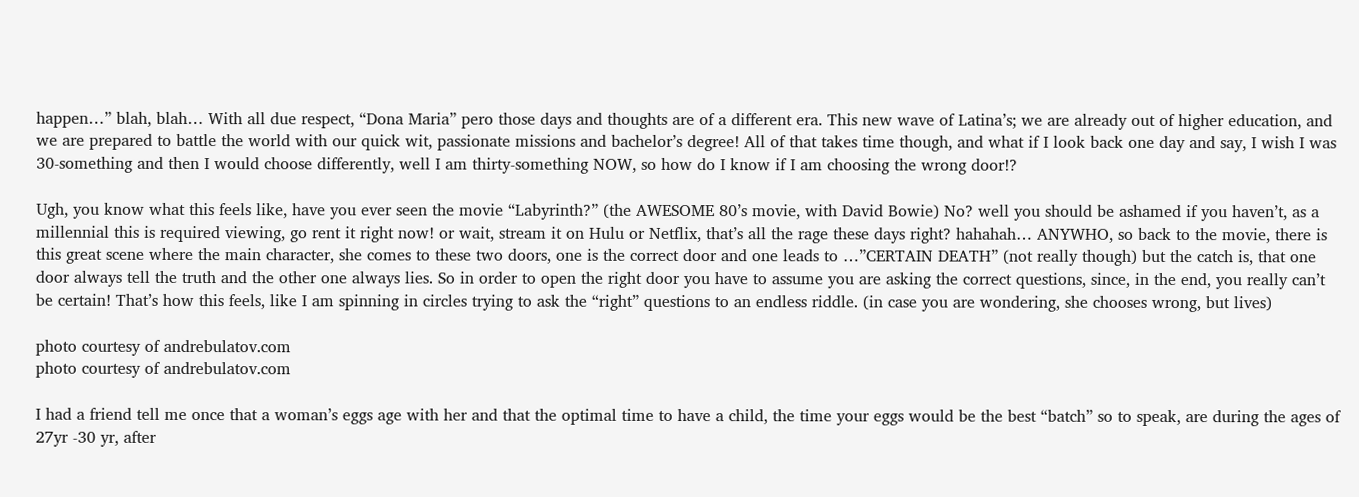happen…” blah, blah… With all due respect, “Dona Maria” pero those days and thoughts are of a different era. This new wave of Latina’s; we are already out of higher education, and we are prepared to battle the world with our quick wit, passionate missions and bachelor’s degree! All of that takes time though, and what if I look back one day and say, I wish I was 30-something and then I would choose differently, well I am thirty-something NOW, so how do I know if I am choosing the wrong door!?

Ugh, you know what this feels like, have you ever seen the movie “Labyrinth?” (the AWESOME 80’s movie, with David Bowie) No? well you should be ashamed if you haven’t, as a millennial this is required viewing, go rent it right now! or wait, stream it on Hulu or Netflix, that’s all the rage these days right? hahahah… ANYWHO, so back to the movie, there is this great scene where the main character, she comes to these two doors, one is the correct door and one leads to …”CERTAIN DEATH” (not really though) but the catch is, that one door always tell the truth and the other one always lies. So in order to open the right door you have to assume you are asking the correct questions, since, in the end, you really can’t be certain! That’s how this feels, like I am spinning in circles trying to ask the “right” questions to an endless riddle. (in case you are wondering, she chooses wrong, but lives)

photo courtesy of andrebulatov.com
photo courtesy of andrebulatov.com

I had a friend tell me once that a woman’s eggs age with her and that the optimal time to have a child, the time your eggs would be the best “batch” so to speak, are during the ages of 27yr -30 yr, after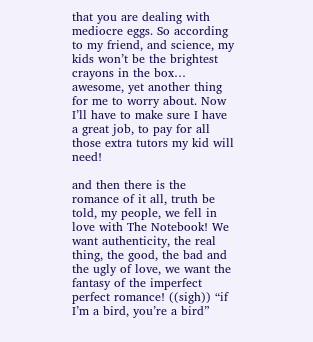that you are dealing with mediocre eggs. So according to my friend, and science, my kids won’t be the brightest crayons in the box… awesome, yet another thing for me to worry about. Now I’ll have to make sure I have a great job, to pay for all those extra tutors my kid will need!

and then there is the romance of it all, truth be told, my people, we fell in love with The Notebook! We want authenticity, the real thing, the good, the bad and the ugly of love, we want the fantasy of the imperfect perfect romance! ((sigh)) “if I’m a bird, you’re a bird”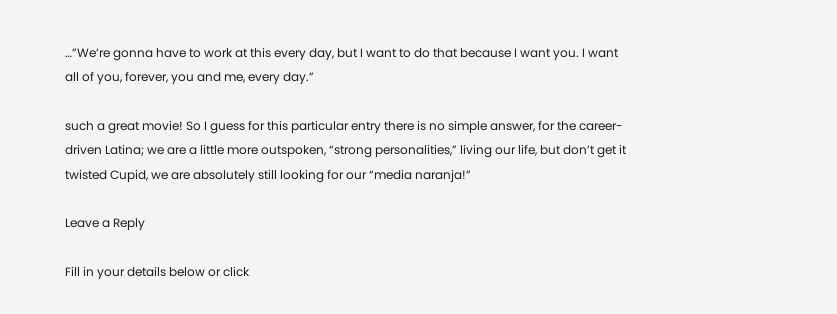…”We’re gonna have to work at this every day, but I want to do that because I want you. I want all of you, forever, you and me, every day.”

such a great movie! So I guess for this particular entry there is no simple answer, for the career-driven Latina; we are a little more outspoken, “strong personalities,” living our life, but don’t get it twisted Cupid, we are absolutely still looking for our “media naranja!”

Leave a Reply

Fill in your details below or click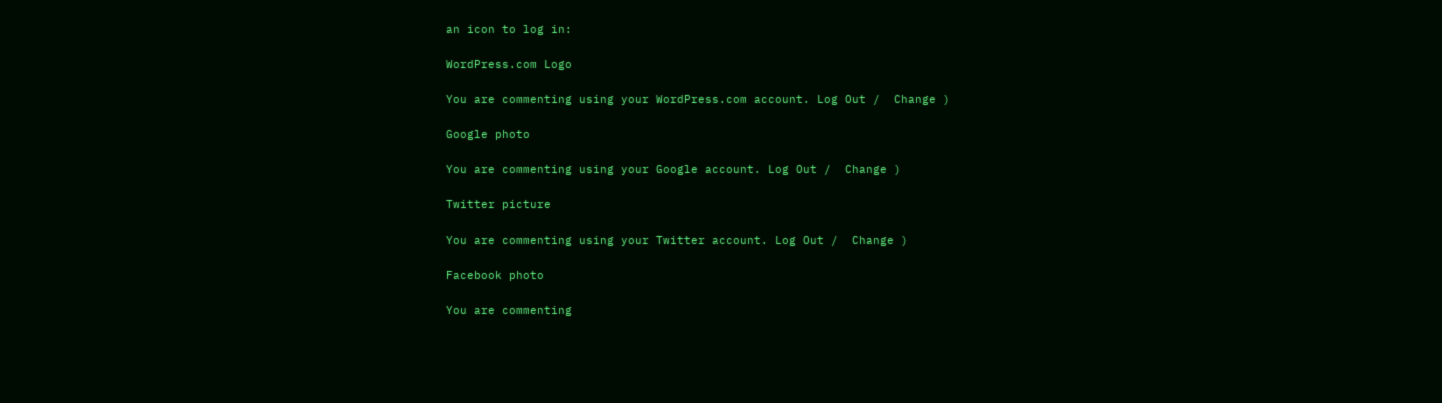an icon to log in:

WordPress.com Logo

You are commenting using your WordPress.com account. Log Out /  Change )

Google photo

You are commenting using your Google account. Log Out /  Change )

Twitter picture

You are commenting using your Twitter account. Log Out /  Change )

Facebook photo

You are commenting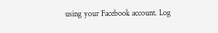using your Facebook account. Log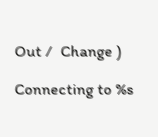Out /  Change )

Connecting to %s